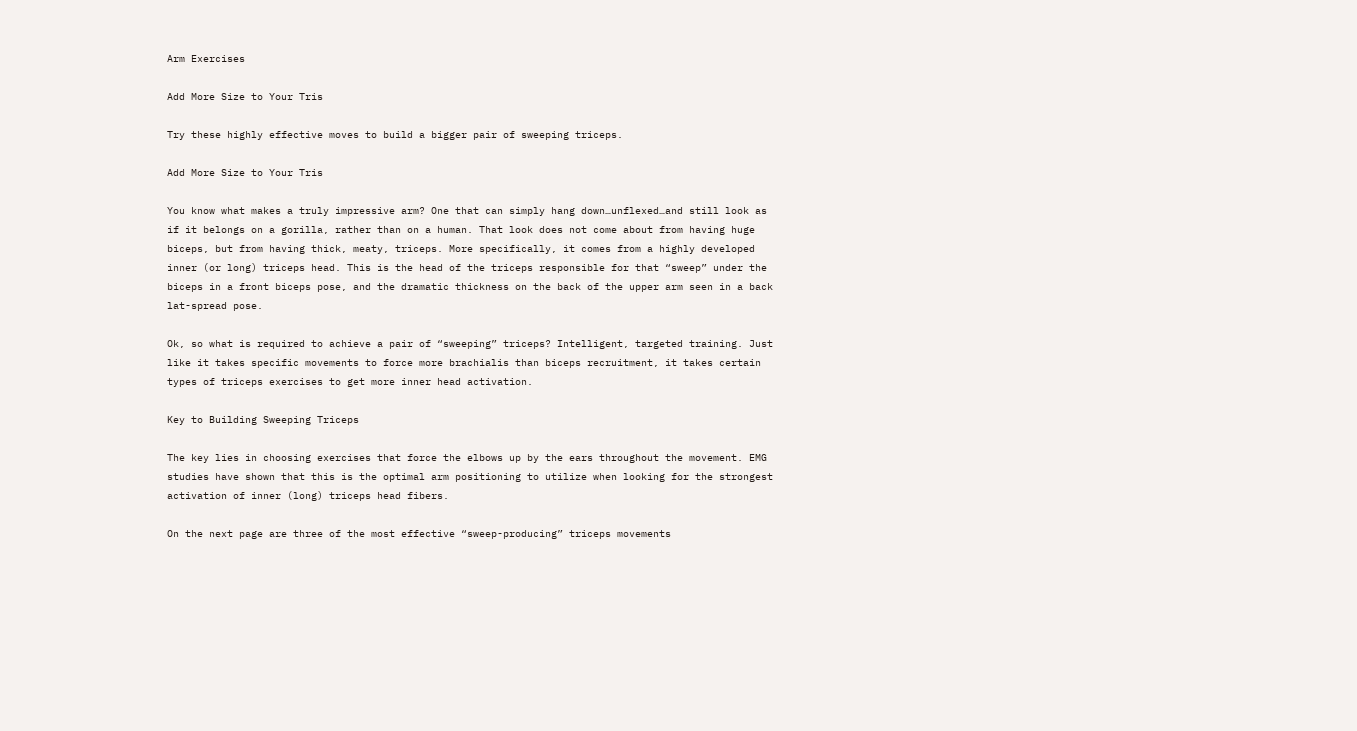Arm Exercises

Add More Size to Your Tris

Try these highly effective moves to build a bigger pair of sweeping triceps.

Add More Size to Your Tris

You know what makes a truly impressive arm? One that can simply hang down…unflexed…and still look as if it belongs on a gorilla, rather than on a human. That look does not come about from having huge biceps, but from having thick, meaty, triceps. More specifically, it comes from a highly developed inner (or long) triceps head. This is the head of the triceps responsible for that “sweep” under the biceps in a front biceps pose, and the dramatic thickness on the back of the upper arm seen in a back lat-spread pose.

Ok, so what is required to achieve a pair of “sweeping” triceps? Intelligent, targeted training. Just like it takes specific movements to force more brachialis than biceps recruitment, it takes certain types of triceps exercises to get more inner head activation.

Key to Building Sweeping Triceps

The key lies in choosing exercises that force the elbows up by the ears throughout the movement. EMG studies have shown that this is the optimal arm positioning to utilize when looking for the strongest activation of inner (long) triceps head fibers.

On the next page are three of the most effective “sweep-producing” triceps movements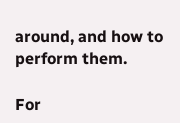around, and how to perform them.

For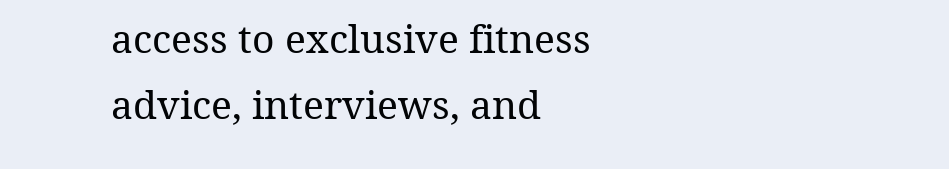access to exclusive fitness advice, interviews, and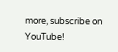more, subscribe on YouTube!